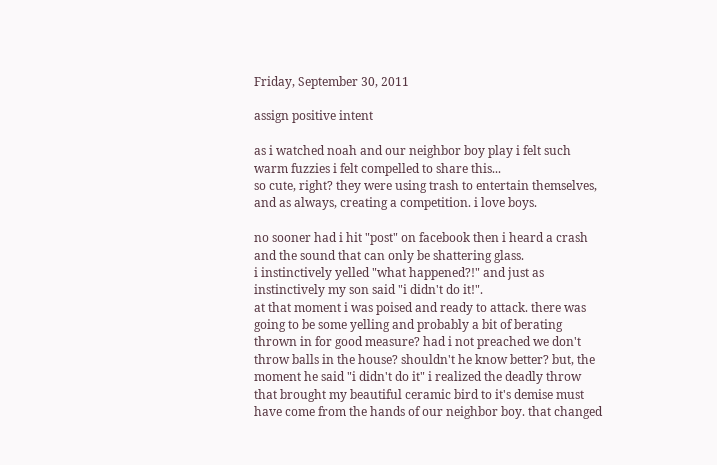Friday, September 30, 2011

assign positive intent

as i watched noah and our neighbor boy play i felt such warm fuzzies i felt compelled to share this...
so cute, right? they were using trash to entertain themselves, and as always, creating a competition. i love boys.

no sooner had i hit "post" on facebook then i heard a crash and the sound that can only be shattering glass.
i instinctively yelled "what happened?!" and just as instinctively my son said "i didn't do it!".
at that moment i was poised and ready to attack. there was going to be some yelling and probably a bit of berating thrown in for good measure? had i not preached we don't throw balls in the house? shouldn't he know better? but, the moment he said "i didn't do it" i realized the deadly throw that brought my beautiful ceramic bird to it's demise must have come from the hands of our neighbor boy. that changed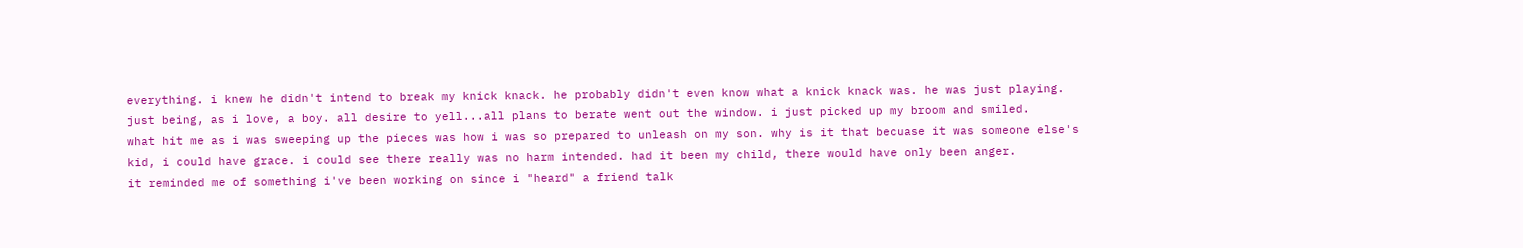everything. i knew he didn't intend to break my knick knack. he probably didn't even know what a knick knack was. he was just playing. just being, as i love, a boy. all desire to yell...all plans to berate went out the window. i just picked up my broom and smiled.
what hit me as i was sweeping up the pieces was how i was so prepared to unleash on my son. why is it that becuase it was someone else's kid, i could have grace. i could see there really was no harm intended. had it been my child, there would have only been anger.
it reminded me of something i've been working on since i "heard" a friend talk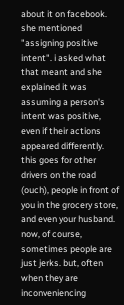about it on facebook. she mentioned "assigning positive intent". i asked what that meant and she explained it was assuming a person's intent was positive, even if their actions appeared differently. this goes for other drivers on the road (ouch), people in front of you in the grocery store, and even your husband. now, of course, sometimes people are just jerks. but, often when they are inconveniencing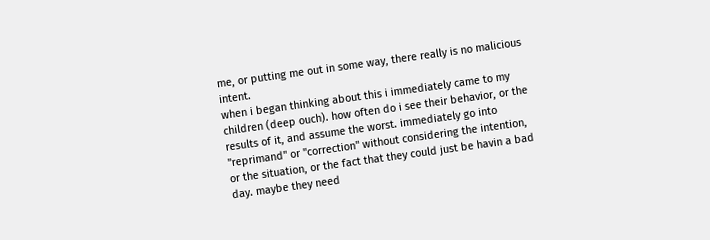me, or putting me out in some way, there really is no malicious intent.
when i began thinking about this i immediately came to my children (deep ouch). how often do i see their behavior, or the results of it, and assume the worst. immediately go into "reprimand" or "correction" without considering the intention, or the situation, or the fact that they could just be havin a bad day. maybe they need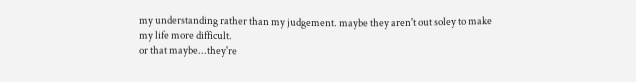my understanding rather than my judgement. maybe they aren't out soley to make my life more difficult.
or that maybe...they're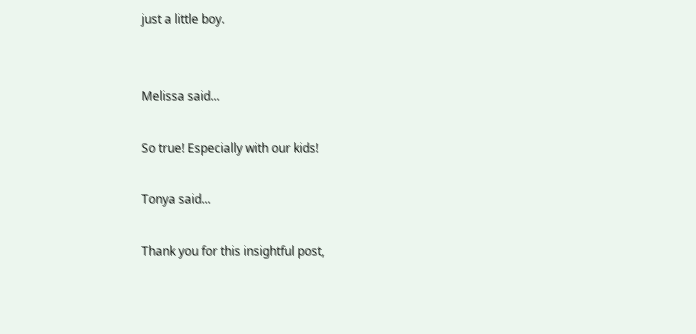just a little boy.


Melissa said...

So true! Especially with our kids!

Tonya said...

Thank you for this insightful post,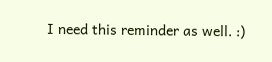I need this reminder as well. :)